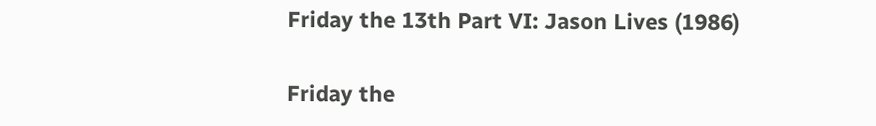Friday the 13th Part VI: Jason Lives (1986)

Friday the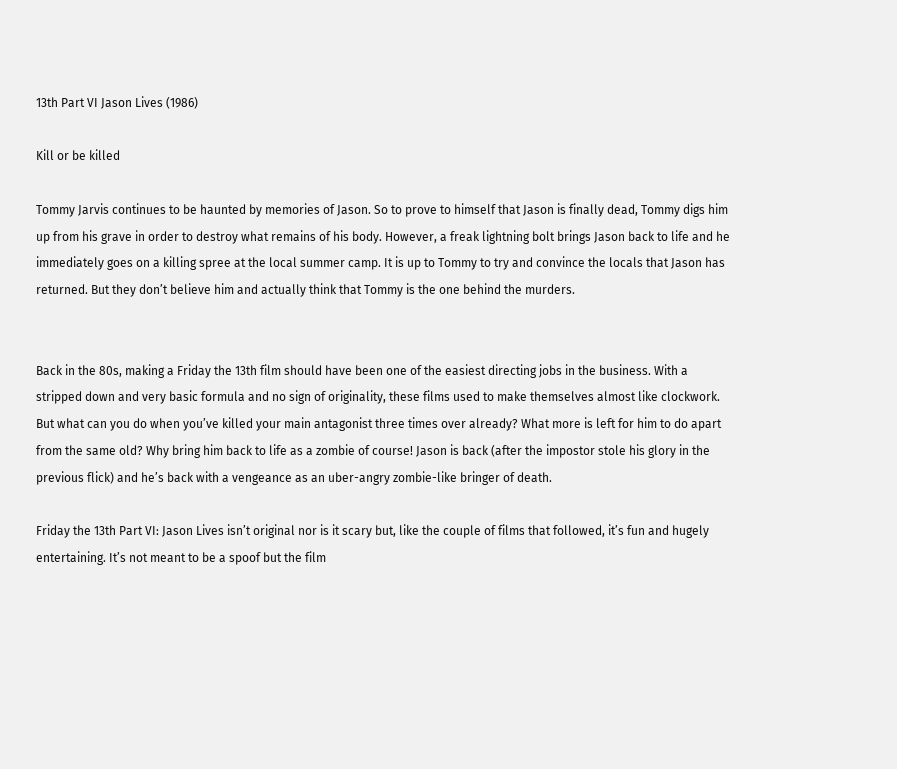13th Part VI Jason Lives (1986)

Kill or be killed

Tommy Jarvis continues to be haunted by memories of Jason. So to prove to himself that Jason is finally dead, Tommy digs him up from his grave in order to destroy what remains of his body. However, a freak lightning bolt brings Jason back to life and he immediately goes on a killing spree at the local summer camp. It is up to Tommy to try and convince the locals that Jason has returned. But they don’t believe him and actually think that Tommy is the one behind the murders.


Back in the 80s, making a Friday the 13th film should have been one of the easiest directing jobs in the business. With a stripped down and very basic formula and no sign of originality, these films used to make themselves almost like clockwork. But what can you do when you’ve killed your main antagonist three times over already? What more is left for him to do apart from the same old? Why bring him back to life as a zombie of course! Jason is back (after the impostor stole his glory in the previous flick) and he’s back with a vengeance as an uber-angry zombie-like bringer of death.

Friday the 13th Part VI: Jason Lives isn’t original nor is it scary but, like the couple of films that followed, it’s fun and hugely entertaining. It’s not meant to be a spoof but the film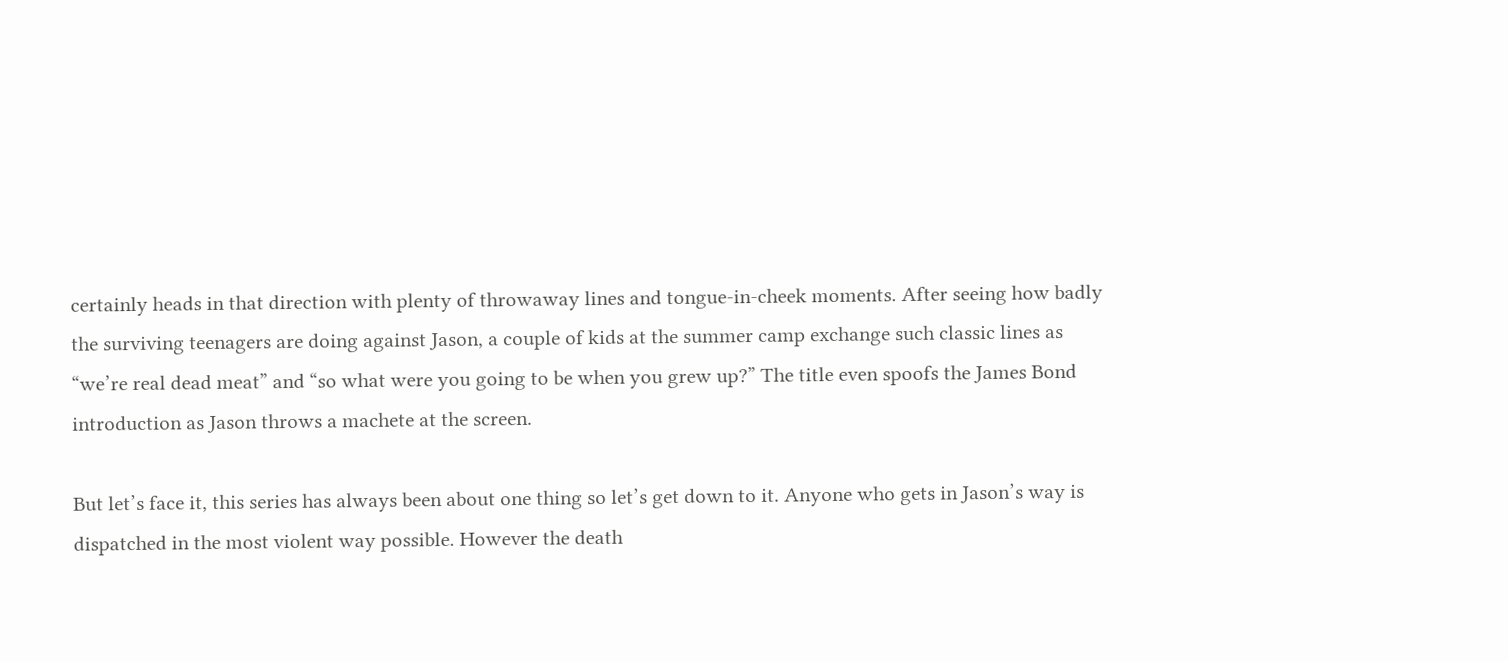certainly heads in that direction with plenty of throwaway lines and tongue-in-cheek moments. After seeing how badly the surviving teenagers are doing against Jason, a couple of kids at the summer camp exchange such classic lines as “we’re real dead meat” and “so what were you going to be when you grew up?” The title even spoofs the James Bond introduction as Jason throws a machete at the screen.

But let’s face it, this series has always been about one thing so let’s get down to it. Anyone who gets in Jason’s way is dispatched in the most violent way possible. However the death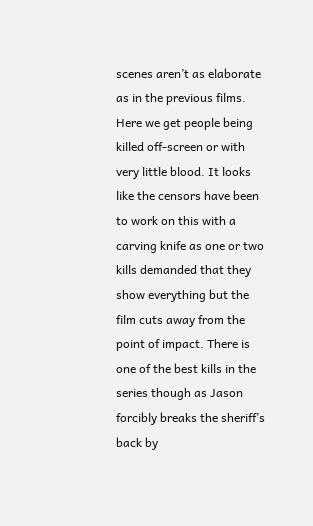scenes aren’t as elaborate as in the previous films. Here we get people being killed off-screen or with very little blood. It looks like the censors have been to work on this with a carving knife as one or two kills demanded that they show everything but the film cuts away from the point of impact. There is one of the best kills in the series though as Jason forcibly breaks the sheriff’s back by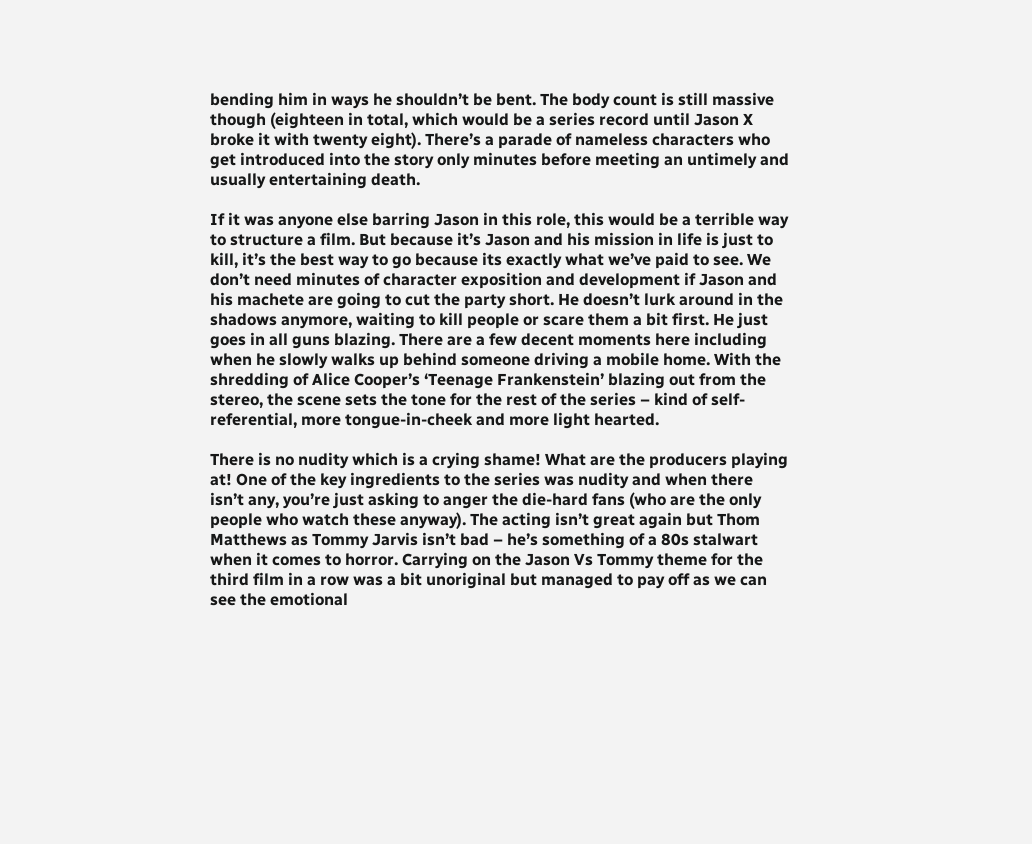bending him in ways he shouldn’t be bent. The body count is still massive though (eighteen in total, which would be a series record until Jason X broke it with twenty eight). There’s a parade of nameless characters who get introduced into the story only minutes before meeting an untimely and usually entertaining death.

If it was anyone else barring Jason in this role, this would be a terrible way to structure a film. But because it’s Jason and his mission in life is just to kill, it’s the best way to go because its exactly what we’ve paid to see. We don’t need minutes of character exposition and development if Jason and his machete are going to cut the party short. He doesn’t lurk around in the shadows anymore, waiting to kill people or scare them a bit first. He just goes in all guns blazing. There are a few decent moments here including when he slowly walks up behind someone driving a mobile home. With the shredding of Alice Cooper’s ‘Teenage Frankenstein’ blazing out from the stereo, the scene sets the tone for the rest of the series – kind of self-referential, more tongue-in-cheek and more light hearted.

There is no nudity which is a crying shame! What are the producers playing at! One of the key ingredients to the series was nudity and when there isn’t any, you’re just asking to anger the die-hard fans (who are the only people who watch these anyway). The acting isn’t great again but Thom Matthews as Tommy Jarvis isn’t bad – he’s something of a 80s stalwart when it comes to horror. Carrying on the Jason Vs Tommy theme for the third film in a row was a bit unoriginal but managed to pay off as we can see the emotional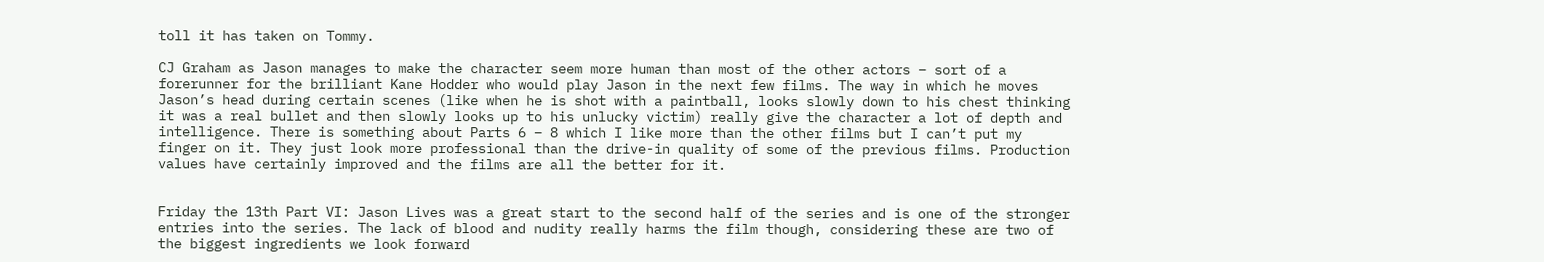toll it has taken on Tommy.

CJ Graham as Jason manages to make the character seem more human than most of the other actors – sort of a forerunner for the brilliant Kane Hodder who would play Jason in the next few films. The way in which he moves Jason’s head during certain scenes (like when he is shot with a paintball, looks slowly down to his chest thinking it was a real bullet and then slowly looks up to his unlucky victim) really give the character a lot of depth and intelligence. There is something about Parts 6 – 8 which I like more than the other films but I can’t put my finger on it. They just look more professional than the drive-in quality of some of the previous films. Production values have certainly improved and the films are all the better for it.


Friday the 13th Part VI: Jason Lives was a great start to the second half of the series and is one of the stronger entries into the series. The lack of blood and nudity really harms the film though, considering these are two of the biggest ingredients we look forward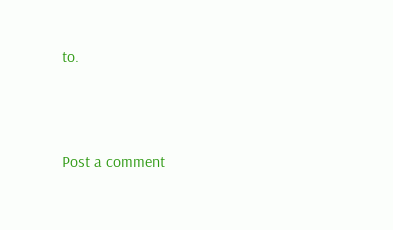to.





Post a comment